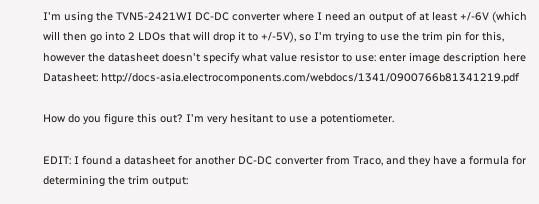I'm using the TVN5-2421WI DC-DC converter where I need an output of at least +/-6V (which will then go into 2 LDOs that will drop it to +/-5V), so I'm trying to use the trim pin for this, however the datasheet doesn't specify what value resistor to use: enter image description here Datasheet: http://docs-asia.electrocomponents.com/webdocs/1341/0900766b81341219.pdf

How do you figure this out? I'm very hesitant to use a potentiometer.

EDIT: I found a datasheet for another DC-DC converter from Traco, and they have a formula for determining the trim output: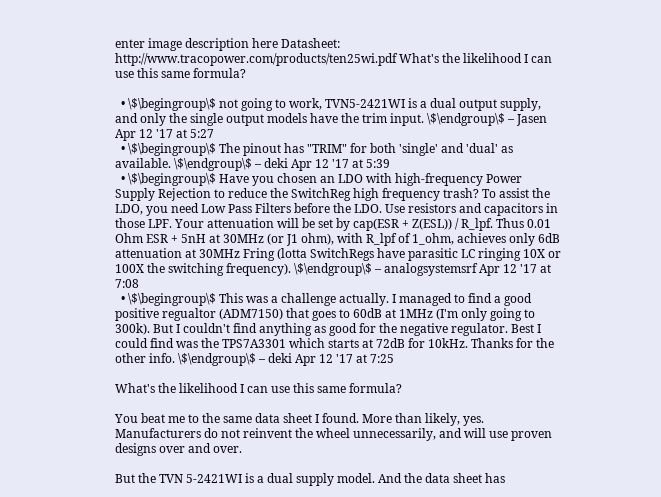enter image description here Datasheet: http://www.tracopower.com/products/ten25wi.pdf What's the likelihood I can use this same formula?

  • \$\begingroup\$ not going to work, TVN5-2421WI is a dual output supply, and only the single output models have the trim input. \$\endgroup\$ – Jasen Apr 12 '17 at 5:27
  • \$\begingroup\$ The pinout has "TRIM" for both 'single' and 'dual' as available. \$\endgroup\$ – deki Apr 12 '17 at 5:39
  • \$\begingroup\$ Have you chosen an LDO with high-frequency Power Supply Rejection to reduce the SwitchReg high frequency trash? To assist the LDO, you need Low Pass Filters before the LDO. Use resistors and capacitors in those LPF. Your attenuation will be set by cap(ESR + Z(ESL)) / R_lpf. Thus 0.01 Ohm ESR + 5nH at 30MHz (or J1 ohm), with R_lpf of 1_ohm, achieves only 6dB attenuation at 30MHz Fring (lotta SwitchRegs have parasitic LC ringing 10X or 100X the switching frequency). \$\endgroup\$ – analogsystemsrf Apr 12 '17 at 7:08
  • \$\begingroup\$ This was a challenge actually. I managed to find a good positive regualtor (ADM7150) that goes to 60dB at 1MHz (I'm only going to 300k). But I couldn't find anything as good for the negative regulator. Best I could find was the TPS7A3301 which starts at 72dB for 10kHz. Thanks for the other info. \$\endgroup\$ – deki Apr 12 '17 at 7:25

What's the likelihood I can use this same formula?

You beat me to the same data sheet I found. More than likely, yes. Manufacturers do not reinvent the wheel unnecessarily, and will use proven designs over and over.

But the TVN 5-2421WI is a dual supply model. And the data sheet has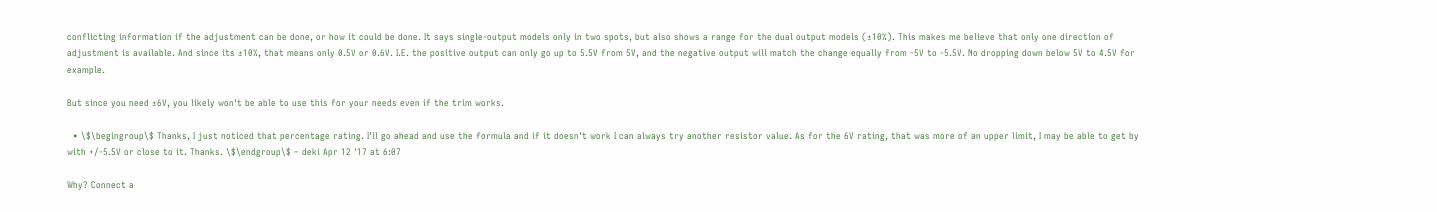conflicting information if the adjustment can be done, or how it could be done. It says single-output models only in two spots, but also shows a range for the dual output models (±10%). This makes me believe that only one direction of adjustment is available. And since its ±10%, that means only 0.5V or 0.6V. I.E. the positive output can only go up to 5.5V from 5V, and the negative output will match the change equally from -5V to -5.5V. No dropping down below 5V to 4.5V for example.

But since you need ±6V, you likely won't be able to use this for your needs even if the trim works.

  • \$\begingroup\$ Thanks, I just noticed that percentage rating. I'll go ahead and use the formula and if it doesn't work I can always try another resistor value. As for the 6V rating, that was more of an upper limit, I may be able to get by with +/-5.5V or close to it. Thanks. \$\endgroup\$ – deki Apr 12 '17 at 6:07

Why? Connect a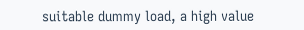suitable dummy load, a high value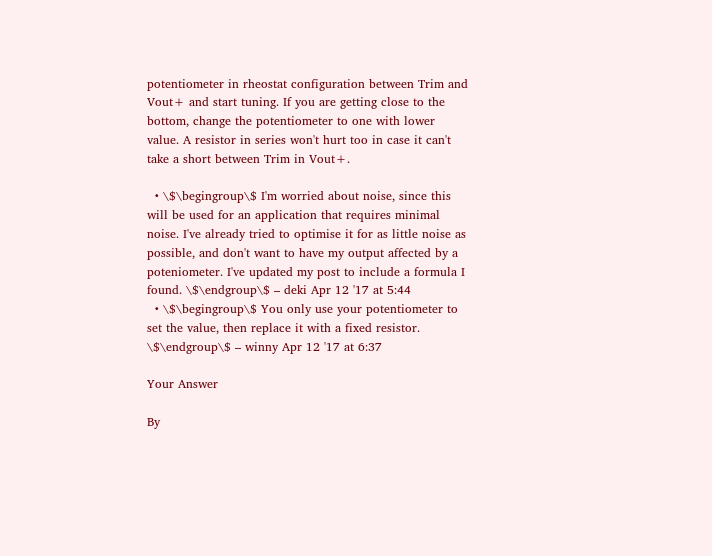potentiometer in rheostat configuration between Trim and Vout+ and start tuning. If you are getting close to the bottom, change the potentiometer to one with lower value. A resistor in series won't hurt too in case it can't take a short between Trim in Vout+.

  • \$\begingroup\$ I'm worried about noise, since this will be used for an application that requires minimal noise. I've already tried to optimise it for as little noise as possible, and don't want to have my output affected by a poteniometer. I've updated my post to include a formula I found. \$\endgroup\$ – deki Apr 12 '17 at 5:44
  • \$\begingroup\$ You only use your potentiometer to set the value, then replace it with a fixed resistor. \$\endgroup\$ – winny Apr 12 '17 at 6:37

Your Answer

By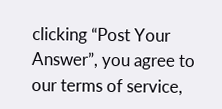clicking “Post Your Answer”, you agree to our terms of service,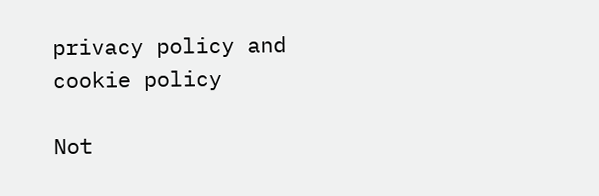privacy policy and cookie policy

Not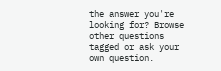the answer you're looking for? Browse other questions tagged or ask your own question.